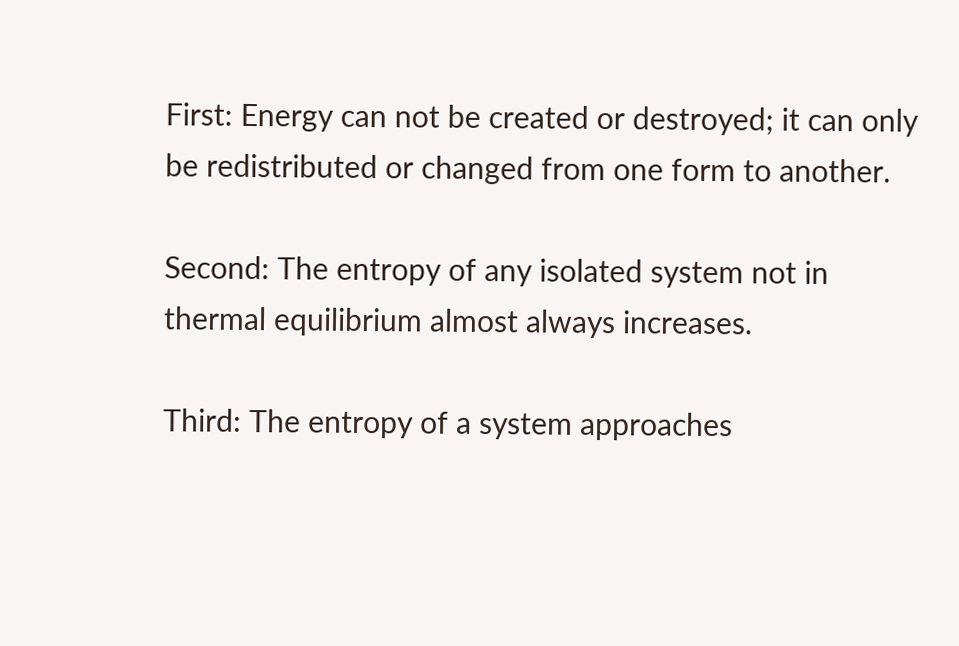First: Energy can not be created or destroyed; it can only be redistributed or changed from one form to another.

Second: The entropy of any isolated system not in thermal equilibrium almost always increases.

Third: The entropy of a system approaches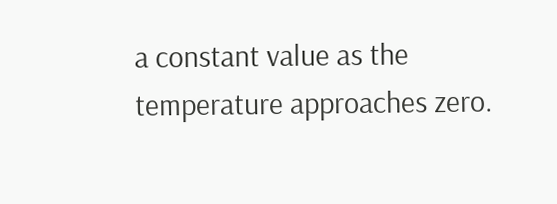a constant value as the temperature approaches zero.